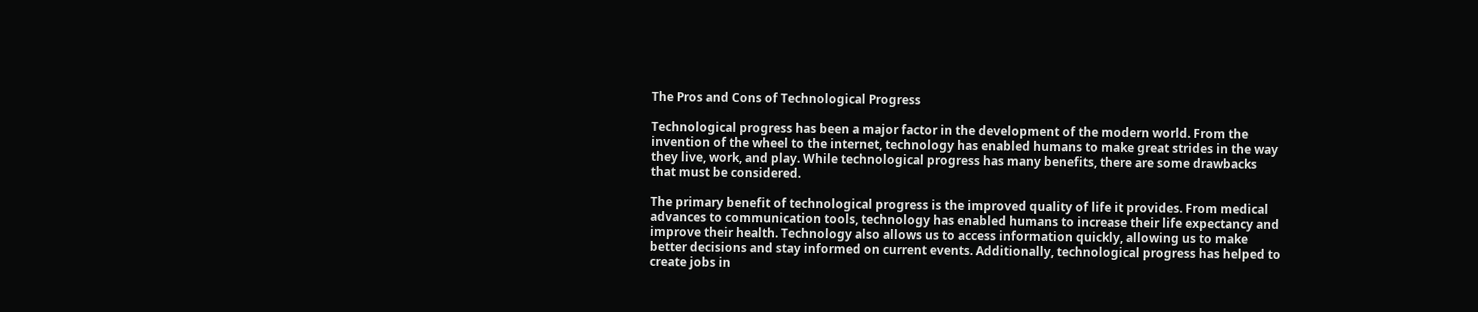The Pros and Cons of Technological Progress

Technological progress has been a major factor in the development of the modern world. From the invention of the wheel to the internet, technology has enabled humans to make great strides in the way they live, work, and play. While technological progress has many benefits, there are some drawbacks that must be considered.

The primary benefit of technological progress is the improved quality of life it provides. From medical advances to communication tools, technology has enabled humans to increase their life expectancy and improve their health. Technology also allows us to access information quickly, allowing us to make better decisions and stay informed on current events. Additionally, technological progress has helped to create jobs in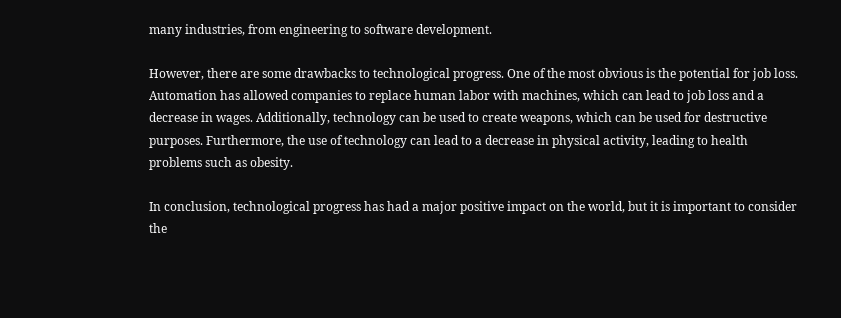many industries, from engineering to software development.

However, there are some drawbacks to technological progress. One of the most obvious is the potential for job loss. Automation has allowed companies to replace human labor with machines, which can lead to job loss and a decrease in wages. Additionally, technology can be used to create weapons, which can be used for destructive purposes. Furthermore, the use of technology can lead to a decrease in physical activity, leading to health problems such as obesity.

In conclusion, technological progress has had a major positive impact on the world, but it is important to consider the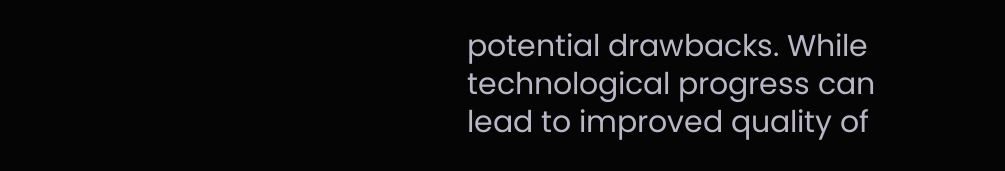potential drawbacks. While technological progress can lead to improved quality of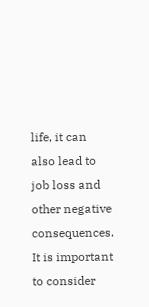life, it can also lead to job loss and other negative consequences. It is important to consider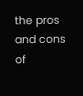the pros and cons of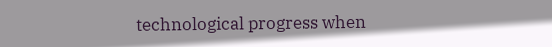technological progress when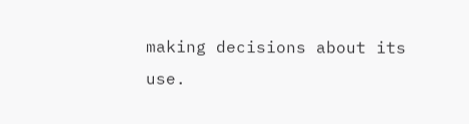making decisions about its use.